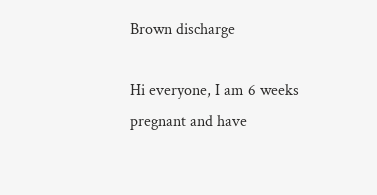Brown discharge

Hi everyone, I am 6 weeks pregnant and have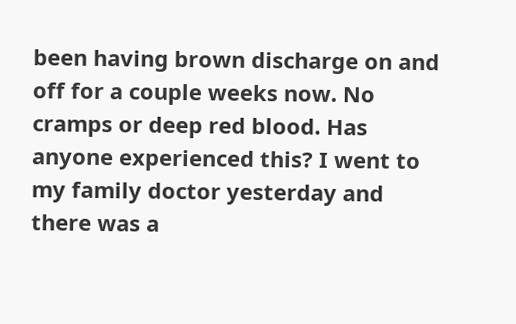been having brown discharge on and off for a couple weeks now. No cramps or deep red blood. Has anyone experienced this? I went to my family doctor yesterday and there was a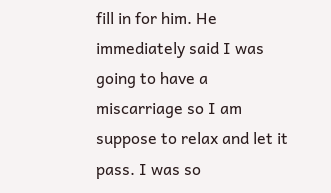fill in for him. He immediately said I was going to have a miscarriage so I am suppose to relax and let it pass. I was so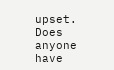upset. Does anyone have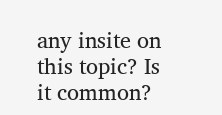any insite on this topic? Is it common?